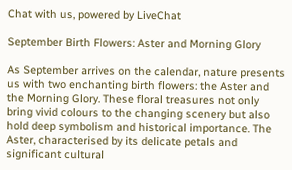Chat with us, powered by LiveChat

September Birth Flowers: Aster and Morning Glory

As September arrives on the calendar, nature presents us with two enchanting birth flowers: the Aster and the Morning Glory. These floral treasures not only bring vivid colours to the changing scenery but also hold deep symbolism and historical importance. The Aster, characterised by its delicate petals and significant cultural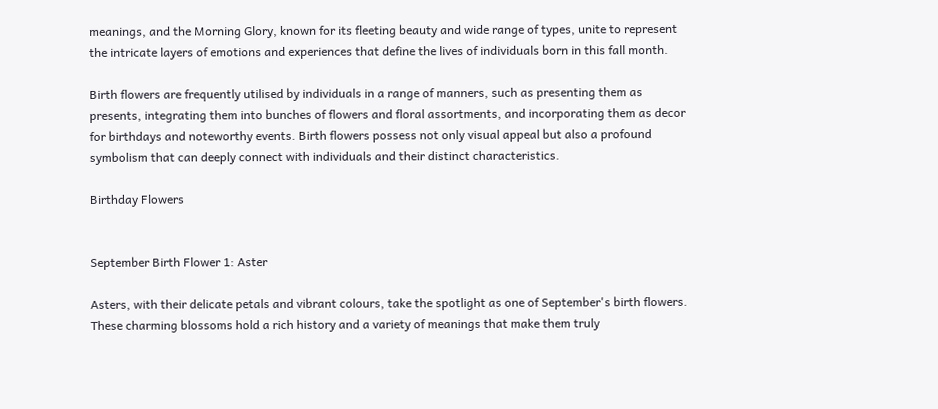meanings, and the Morning Glory, known for its fleeting beauty and wide range of types, unite to represent the intricate layers of emotions and experiences that define the lives of individuals born in this fall month.

Birth flowers are frequently utilised by individuals in a range of manners, such as presenting them as presents, integrating them into bunches of flowers and floral assortments, and incorporating them as decor for birthdays and noteworthy events. Birth flowers possess not only visual appeal but also a profound symbolism that can deeply connect with individuals and their distinct characteristics.

Birthday Flowers


September Birth Flower 1: Aster

Asters, with their delicate petals and vibrant colours, take the spotlight as one of September's birth flowers. These charming blossoms hold a rich history and a variety of meanings that make them truly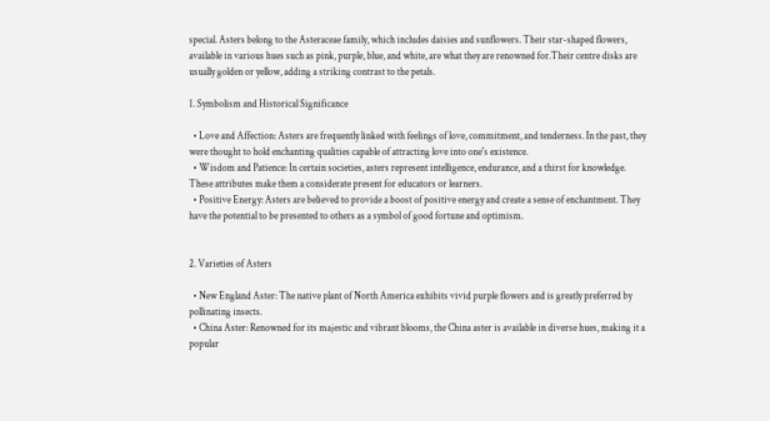special. Asters belong to the Asteraceae family, which includes daisies and sunflowers. Their star-shaped flowers, available in various hues such as pink, purple, blue, and white, are what they are renowned for.Their centre disks are usually golden or yellow, adding a striking contrast to the petals.

1. Symbolism and Historical Significance

  • Love and Affection: Asters are frequently linked with feelings of love, commitment, and tenderness. In the past, they were thought to hold enchanting qualities capable of attracting love into one's existence.
  • Wisdom and Patience: In certain societies, asters represent intelligence, endurance, and a thirst for knowledge. These attributes make them a considerate present for educators or learners.
  • Positive Energy: Asters are believed to provide a boost of positive energy and create a sense of enchantment. They have the potential to be presented to others as a symbol of good fortune and optimism.


2. Varieties of Asters

  • New England Aster: The native plant of North America exhibits vivid purple flowers and is greatly preferred by pollinating insects.
  • China Aster: Renowned for its majestic and vibrant blooms, the China aster is available in diverse hues, making it a popular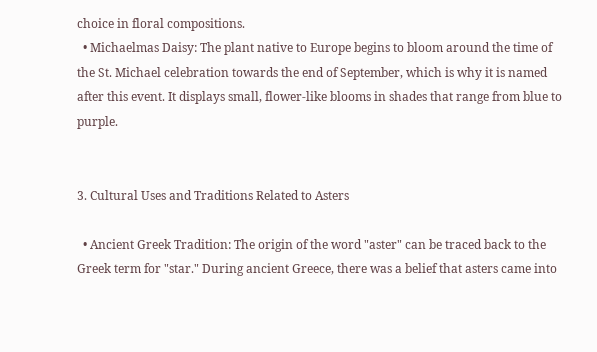choice in floral compositions.
  • Michaelmas Daisy: The plant native to Europe begins to bloom around the time of the St. Michael celebration towards the end of September, which is why it is named after this event. It displays small, flower-like blooms in shades that range from blue to purple.


3. Cultural Uses and Traditions Related to Asters

  • Ancient Greek Tradition: The origin of the word "aster" can be traced back to the Greek term for "star." During ancient Greece, there was a belief that asters came into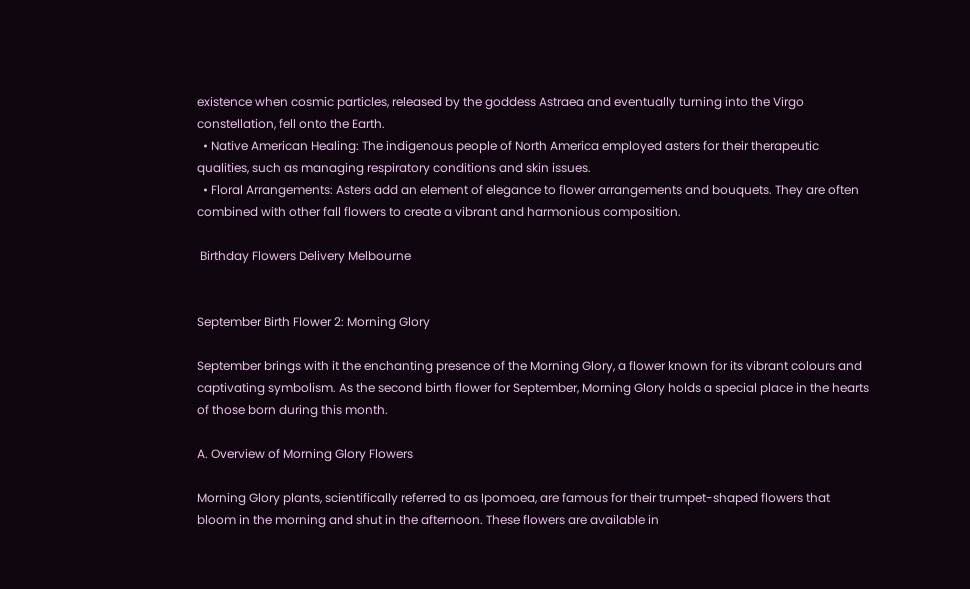existence when cosmic particles, released by the goddess Astraea and eventually turning into the Virgo constellation, fell onto the Earth.
  • Native American Healing: The indigenous people of North America employed asters for their therapeutic qualities, such as managing respiratory conditions and skin issues.
  • Floral Arrangements: Asters add an element of elegance to flower arrangements and bouquets. They are often combined with other fall flowers to create a vibrant and harmonious composition.

 Birthday Flowers Delivery Melbourne


September Birth Flower 2: Morning Glory

September brings with it the enchanting presence of the Morning Glory, a flower known for its vibrant colours and captivating symbolism. As the second birth flower for September, Morning Glory holds a special place in the hearts of those born during this month.

A. Overview of Morning Glory Flowers

Morning Glory plants, scientifically referred to as Ipomoea, are famous for their trumpet-shaped flowers that bloom in the morning and shut in the afternoon. These flowers are available in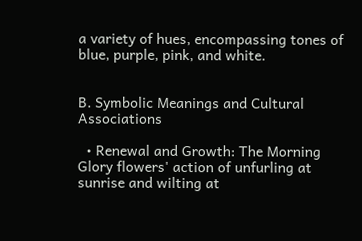a variety of hues, encompassing tones of blue, purple, pink, and white.


B. Symbolic Meanings and Cultural Associations

  • Renewal and Growth: The Morning Glory flowers' action of unfurling at sunrise and wilting at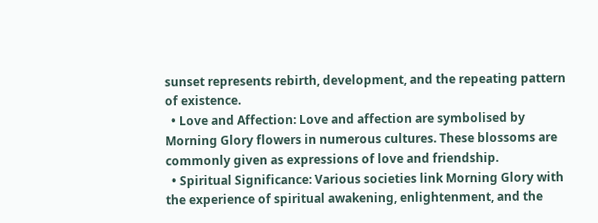sunset represents rebirth, development, and the repeating pattern of existence.
  • Love and Affection: Love and affection are symbolised by Morning Glory flowers in numerous cultures. These blossoms are commonly given as expressions of love and friendship.
  • Spiritual Significance: Various societies link Morning Glory with the experience of spiritual awakening, enlightenment, and the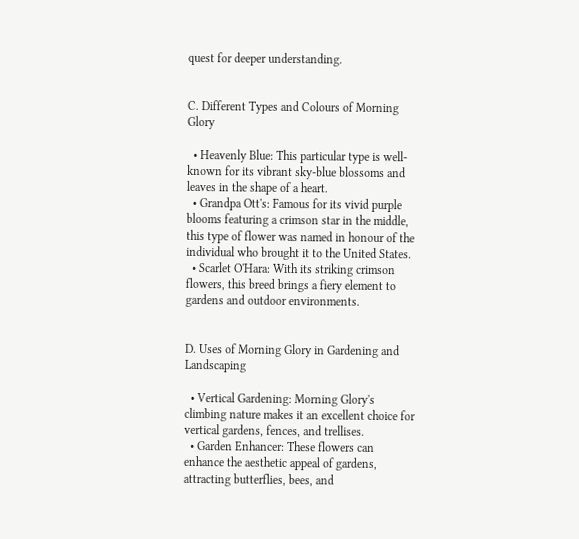quest for deeper understanding.


C. Different Types and Colours of Morning Glory

  • Heavenly Blue: This particular type is well-known for its vibrant sky-blue blossoms and leaves in the shape of a heart.
  • Grandpa Ott's: Famous for its vivid purple blooms featuring a crimson star in the middle, this type of flower was named in honour of the individual who brought it to the United States.
  • Scarlet O'Hara: With its striking crimson flowers, this breed brings a fiery element to gardens and outdoor environments.


D. Uses of Morning Glory in Gardening and Landscaping

  • Vertical Gardening: Morning Glory's climbing nature makes it an excellent choice for vertical gardens, fences, and trellises.
  • Garden Enhancer: These flowers can enhance the aesthetic appeal of gardens, attracting butterflies, bees, and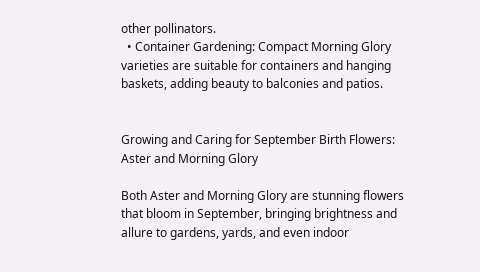other pollinators.
  • Container Gardening: Compact Morning Glory varieties are suitable for containers and hanging baskets, adding beauty to balconies and patios.


Growing and Caring for September Birth Flowers: Aster and Morning Glory

Both Aster and Morning Glory are stunning flowers that bloom in September, bringing brightness and allure to gardens, yards, and even indoor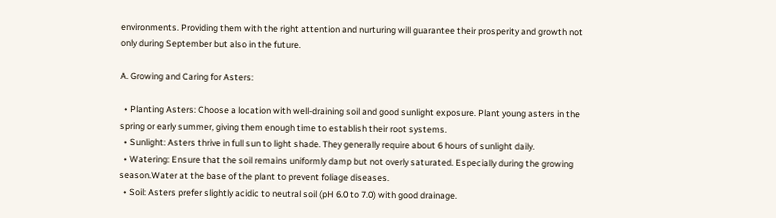environments. Providing them with the right attention and nurturing will guarantee their prosperity and growth not only during September but also in the future.

A. Growing and Caring for Asters:

  • Planting Asters: Choose a location with well-draining soil and good sunlight exposure. Plant young asters in the spring or early summer, giving them enough time to establish their root systems.
  • Sunlight: Asters thrive in full sun to light shade. They generally require about 6 hours of sunlight daily.
  • Watering: Ensure that the soil remains uniformly damp but not overly saturated. Especially during the growing season.Water at the base of the plant to prevent foliage diseases.
  • Soil: Asters prefer slightly acidic to neutral soil (pH 6.0 to 7.0) with good drainage.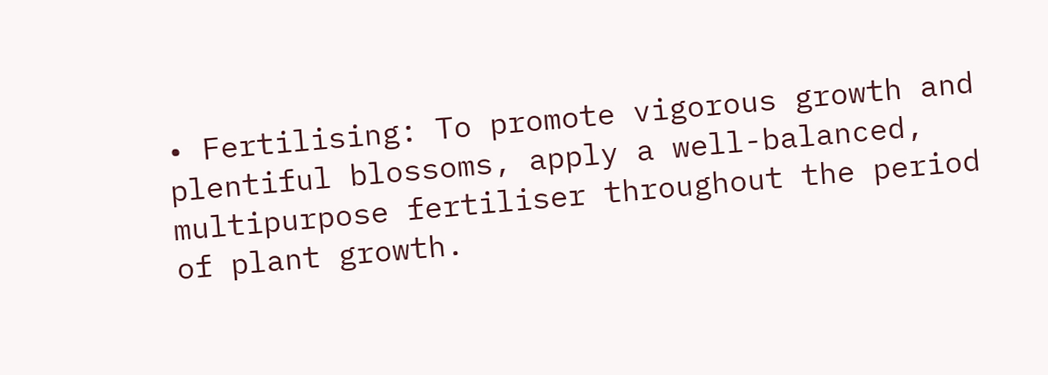• Fertilising: To promote vigorous growth and plentiful blossoms, apply a well-balanced, multipurpose fertiliser throughout the period of plant growth.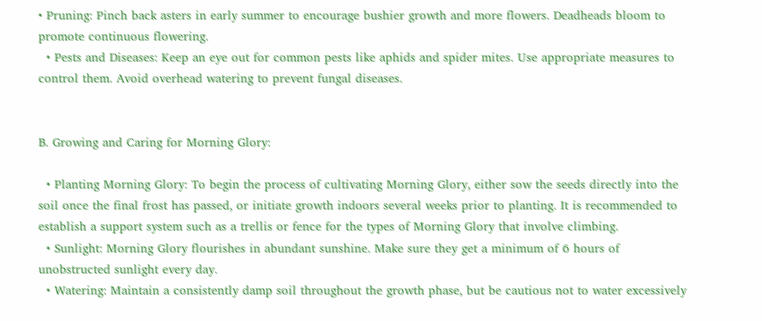• Pruning: Pinch back asters in early summer to encourage bushier growth and more flowers. Deadheads bloom to promote continuous flowering.
  • Pests and Diseases: Keep an eye out for common pests like aphids and spider mites. Use appropriate measures to control them. Avoid overhead watering to prevent fungal diseases.


B. Growing and Caring for Morning Glory:

  • Planting Morning Glory: To begin the process of cultivating Morning Glory, either sow the seeds directly into the soil once the final frost has passed, or initiate growth indoors several weeks prior to planting. It is recommended to establish a support system such as a trellis or fence for the types of Morning Glory that involve climbing.
  • Sunlight: Morning Glory flourishes in abundant sunshine. Make sure they get a minimum of 6 hours of unobstructed sunlight every day.
  • Watering: Maintain a consistently damp soil throughout the growth phase, but be cautious not to water excessively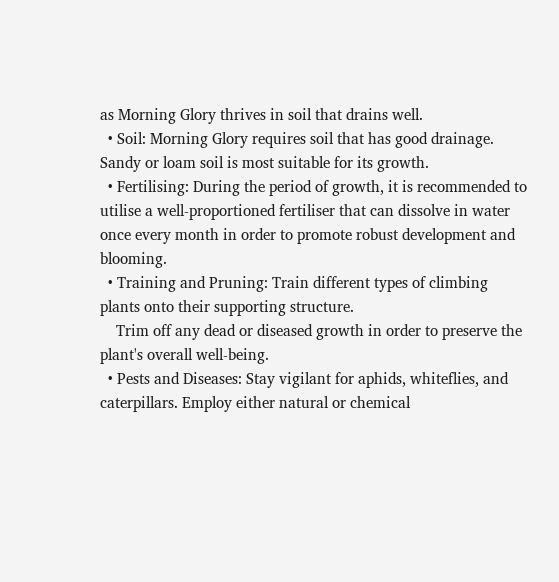as Morning Glory thrives in soil that drains well.
  • Soil: Morning Glory requires soil that has good drainage. Sandy or loam soil is most suitable for its growth.
  • Fertilising: During the period of growth, it is recommended to utilise a well-proportioned fertiliser that can dissolve in water once every month in order to promote robust development and blooming.
  • Training and Pruning: Train different types of climbing plants onto their supporting structure.
    Trim off any dead or diseased growth in order to preserve the plant's overall well-being.
  • Pests and Diseases: Stay vigilant for aphids, whiteflies, and caterpillars. Employ either natural or chemical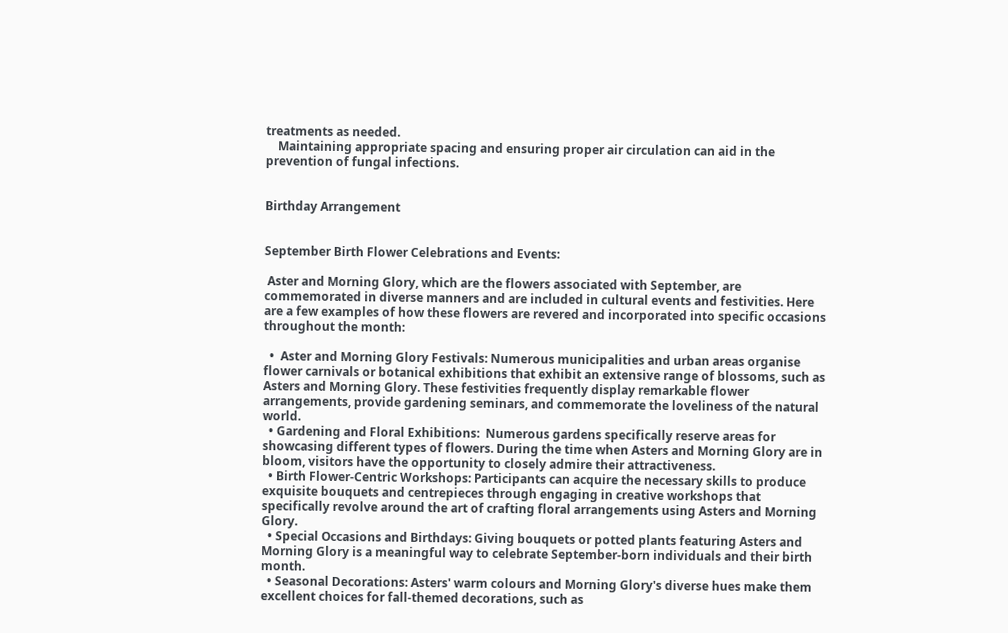treatments as needed.
    Maintaining appropriate spacing and ensuring proper air circulation can aid in the prevention of fungal infections.


Birthday Arrangement


September Birth Flower Celebrations and Events:

 Aster and Morning Glory, which are the flowers associated with September, are commemorated in diverse manners and are included in cultural events and festivities. Here are a few examples of how these flowers are revered and incorporated into specific occasions throughout the month:

  •  Aster and Morning Glory Festivals: Numerous municipalities and urban areas organise flower carnivals or botanical exhibitions that exhibit an extensive range of blossoms, such as Asters and Morning Glory. These festivities frequently display remarkable flower arrangements, provide gardening seminars, and commemorate the loveliness of the natural world.
  • Gardening and Floral Exhibitions:  Numerous gardens specifically reserve areas for showcasing different types of flowers. During the time when Asters and Morning Glory are in bloom, visitors have the opportunity to closely admire their attractiveness.
  • Birth Flower-Centric Workshops: Participants can acquire the necessary skills to produce exquisite bouquets and centrepieces through engaging in creative workshops that specifically revolve around the art of crafting floral arrangements using Asters and Morning Glory.
  • Special Occasions and Birthdays: Giving bouquets or potted plants featuring Asters and Morning Glory is a meaningful way to celebrate September-born individuals and their birth month.
  • Seasonal Decorations: Asters' warm colours and Morning Glory's diverse hues make them excellent choices for fall-themed decorations, such as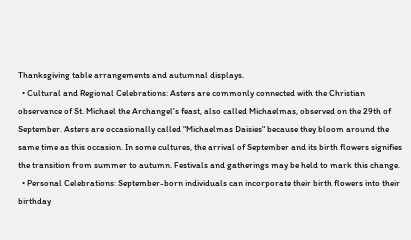Thanksgiving table arrangements and autumnal displays.
  • Cultural and Regional Celebrations: Asters are commonly connected with the Christian observance of St. Michael the Archangel's feast, also called Michaelmas, observed on the 29th of September. Asters are occasionally called "Michaelmas Daisies" because they bloom around the same time as this occasion. In some cultures, the arrival of September and its birth flowers signifies the transition from summer to autumn. Festivals and gatherings may be held to mark this change.
  • Personal Celebrations: September-born individuals can incorporate their birth flowers into their birthday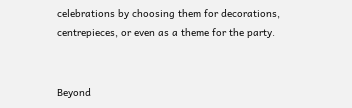celebrations by choosing them for decorations, centrepieces, or even as a theme for the party.


Beyond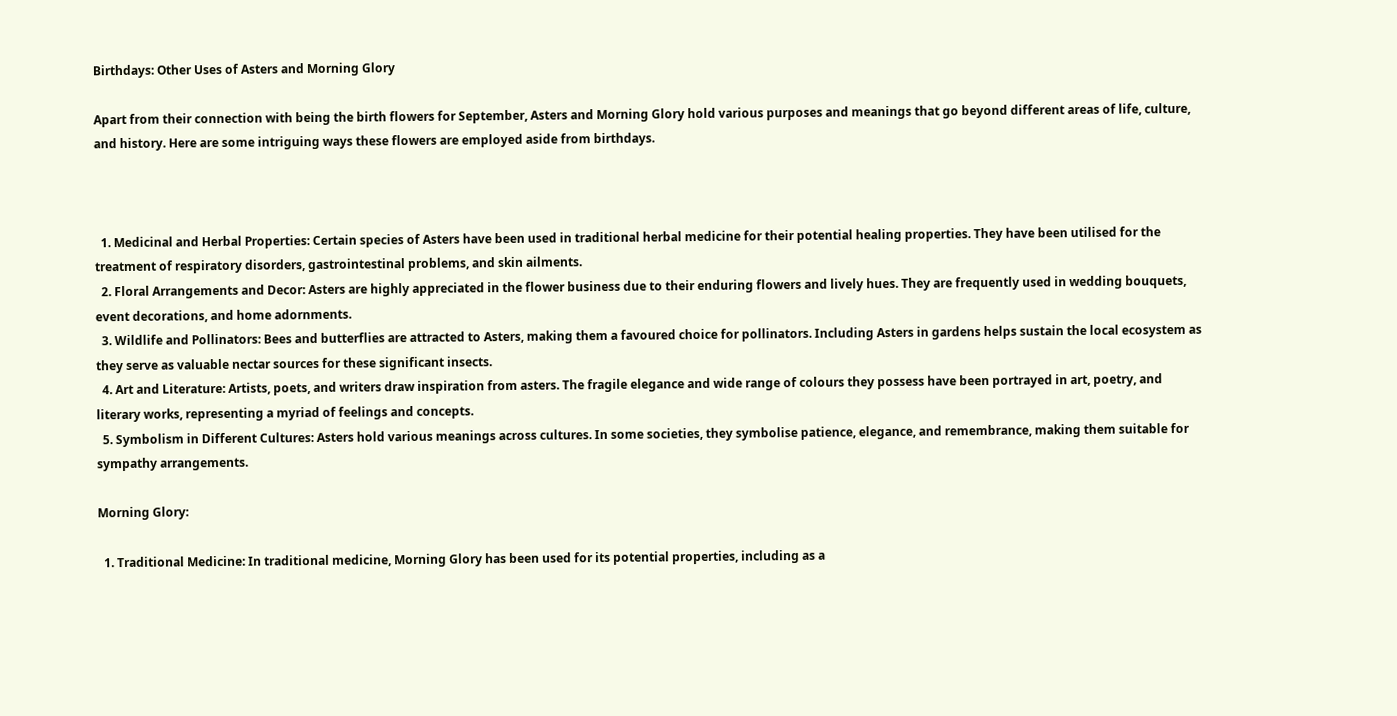Birthdays: Other Uses of Asters and Morning Glory

Apart from their connection with being the birth flowers for September, Asters and Morning Glory hold various purposes and meanings that go beyond different areas of life, culture, and history. Here are some intriguing ways these flowers are employed aside from birthdays.



  1. Medicinal and Herbal Properties: Certain species of Asters have been used in traditional herbal medicine for their potential healing properties. They have been utilised for the treatment of respiratory disorders, gastrointestinal problems, and skin ailments.
  2. Floral Arrangements and Decor: Asters are highly appreciated in the flower business due to their enduring flowers and lively hues. They are frequently used in wedding bouquets, event decorations, and home adornments.
  3. Wildlife and Pollinators: Bees and butterflies are attracted to Asters, making them a favoured choice for pollinators. Including Asters in gardens helps sustain the local ecosystem as they serve as valuable nectar sources for these significant insects.
  4. Art and Literature: Artists, poets, and writers draw inspiration from asters. The fragile elegance and wide range of colours they possess have been portrayed in art, poetry, and literary works, representing a myriad of feelings and concepts.
  5. Symbolism in Different Cultures: Asters hold various meanings across cultures. In some societies, they symbolise patience, elegance, and remembrance, making them suitable for sympathy arrangements.

Morning Glory:

  1. Traditional Medicine: In traditional medicine, Morning Glory has been used for its potential properties, including as a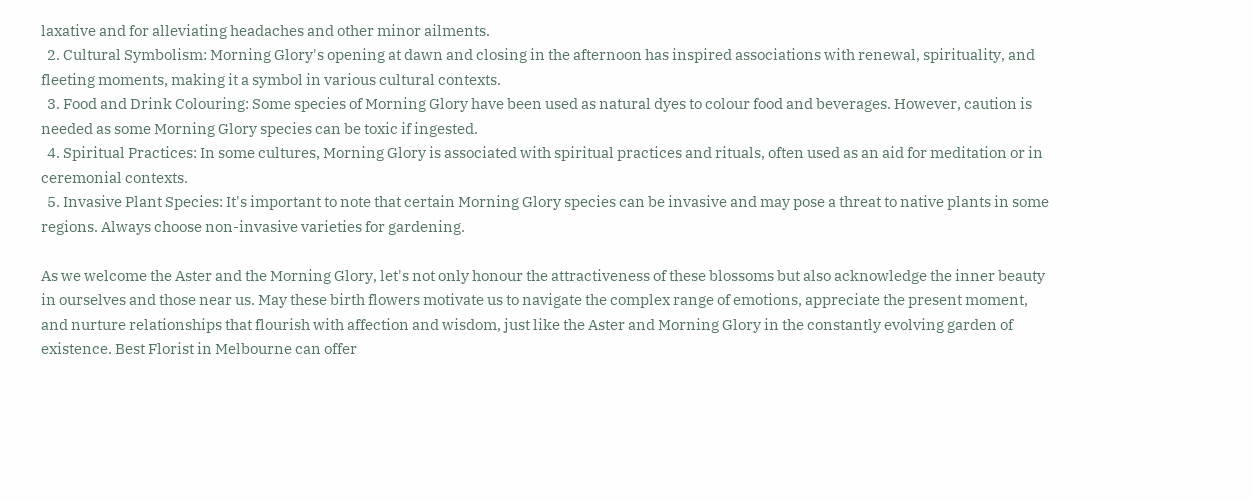laxative and for alleviating headaches and other minor ailments.
  2. Cultural Symbolism: Morning Glory's opening at dawn and closing in the afternoon has inspired associations with renewal, spirituality, and fleeting moments, making it a symbol in various cultural contexts.
  3. Food and Drink Colouring: Some species of Morning Glory have been used as natural dyes to colour food and beverages. However, caution is needed as some Morning Glory species can be toxic if ingested.
  4. Spiritual Practices: In some cultures, Morning Glory is associated with spiritual practices and rituals, often used as an aid for meditation or in ceremonial contexts.
  5. Invasive Plant Species: It's important to note that certain Morning Glory species can be invasive and may pose a threat to native plants in some regions. Always choose non-invasive varieties for gardening.

As we welcome the Aster and the Morning Glory, let's not only honour the attractiveness of these blossoms but also acknowledge the inner beauty in ourselves and those near us. May these birth flowers motivate us to navigate the complex range of emotions, appreciate the present moment, and nurture relationships that flourish with affection and wisdom, just like the Aster and Morning Glory in the constantly evolving garden of existence. Best Florist in Melbourne can offer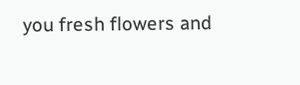you fresh flowers and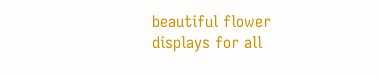beautiful flower displays for all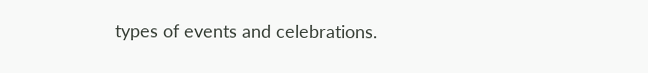types of events and celebrations.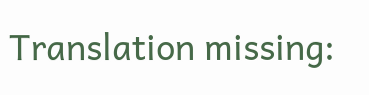Translation missing: